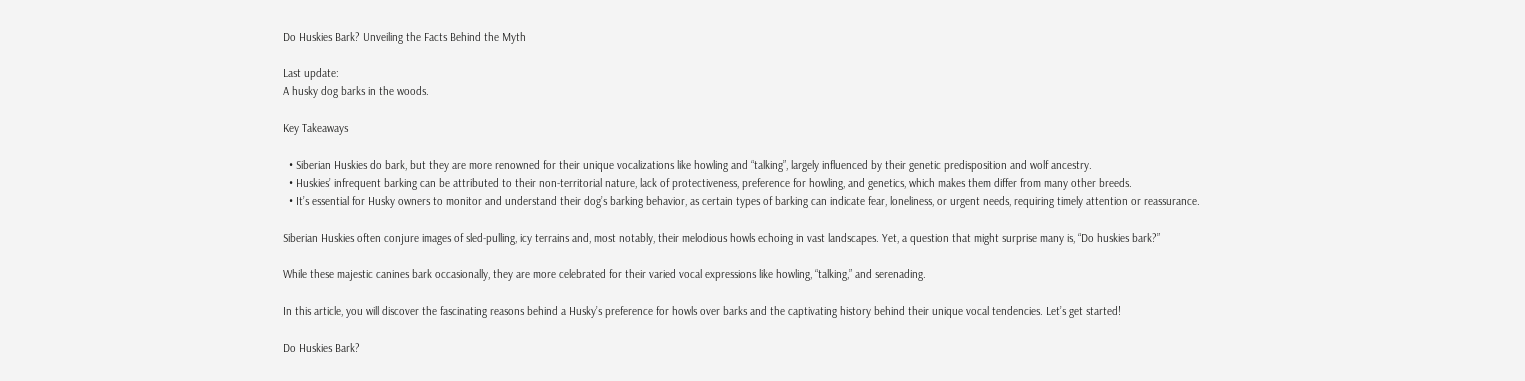Do Huskies Bark? Unveiling the Facts Behind the Myth

Last update:
A husky dog barks in the woods.

Key Takeaways

  • Siberian Huskies do bark, but they are more renowned for their unique vocalizations like howling and “talking”, largely influenced by their genetic predisposition and wolf ancestry.
  • Huskies’ infrequent barking can be attributed to their non-territorial nature, lack of protectiveness, preference for howling, and genetics, which makes them differ from many other breeds.
  • It’s essential for Husky owners to monitor and understand their dog’s barking behavior, as certain types of barking can indicate fear, loneliness, or urgent needs, requiring timely attention or reassurance.

Siberian Huskies often conjure images of sled-pulling, icy terrains and, most notably, their melodious howls echoing in vast landscapes. Yet, a question that might surprise many is, “Do huskies bark?”

While these majestic canines bark occasionally, they are more celebrated for their varied vocal expressions like howling, “talking,” and serenading.

In this article, you will discover the fascinating reasons behind a Husky’s preference for howls over barks and the captivating history behind their unique vocal tendencies. Let’s get started!

Do Huskies Bark?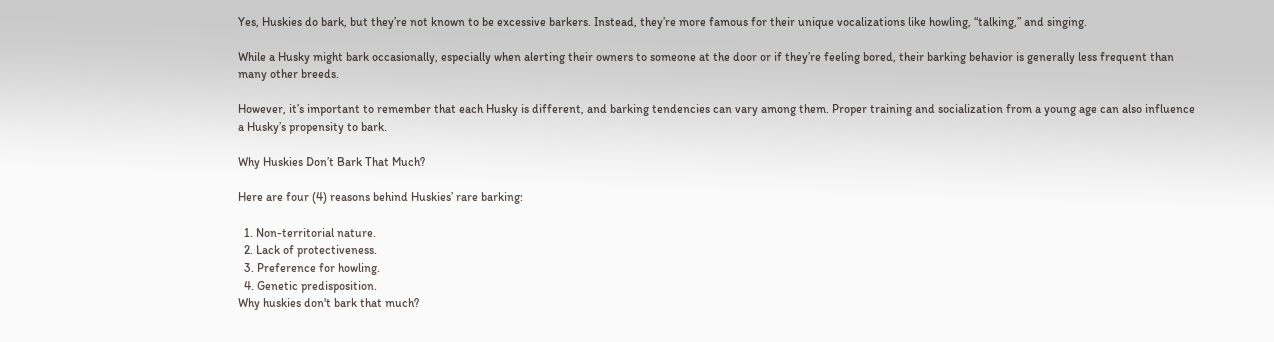Yes, Huskies do bark, but they’re not known to be excessive barkers. Instead, they’re more famous for their unique vocalizations like howling, “talking,” and singing.

While a Husky might bark occasionally, especially when alerting their owners to someone at the door or if they’re feeling bored, their barking behavior is generally less frequent than many other breeds.

However, it’s important to remember that each Husky is different, and barking tendencies can vary among them. Proper training and socialization from a young age can also influence a Husky’s propensity to bark.

Why Huskies Don’t Bark That Much?

Here are four (4) reasons behind Huskies’ rare barking:

  1. Non-territorial nature.
  2. Lack of protectiveness.
  3. Preference for howling.
  4. Genetic predisposition.
Why huskies don't bark that much?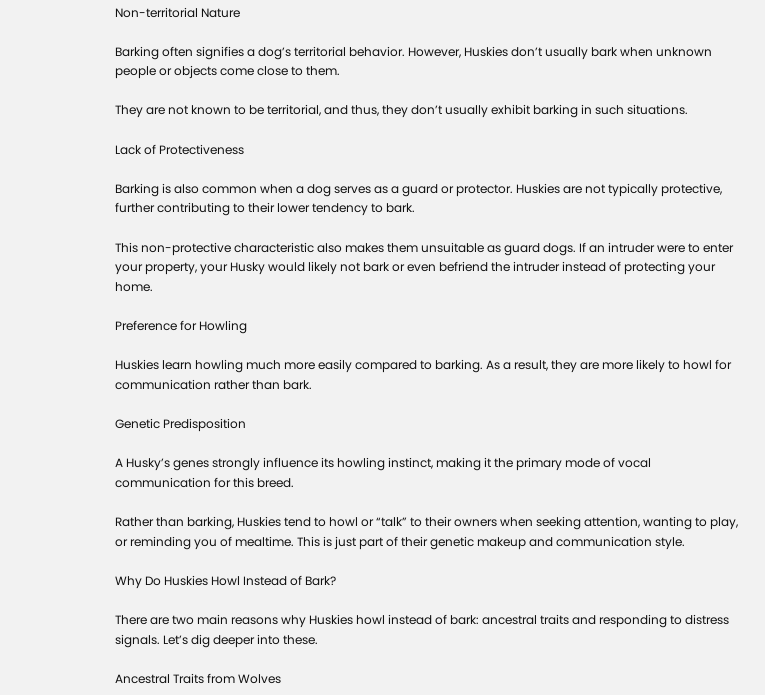Non-territorial Nature

Barking often signifies a dog’s territorial behavior. However, Huskies don’t usually bark when unknown people or objects come close to them.

They are not known to be territorial, and thus, they don’t usually exhibit barking in such situations.

Lack of Protectiveness

Barking is also common when a dog serves as a guard or protector. Huskies are not typically protective, further contributing to their lower tendency to bark.

This non-protective characteristic also makes them unsuitable as guard dogs. If an intruder were to enter your property, your Husky would likely not bark or even befriend the intruder instead of protecting your home.

Preference for Howling

Huskies learn howling much more easily compared to barking. As a result, they are more likely to howl for communication rather than bark.

Genetic Predisposition

A Husky’s genes strongly influence its howling instinct, making it the primary mode of vocal communication for this breed.

Rather than barking, Huskies tend to howl or “talk” to their owners when seeking attention, wanting to play, or reminding you of mealtime. This is just part of their genetic makeup and communication style.

Why Do Huskies Howl Instead of Bark?

There are two main reasons why Huskies howl instead of bark: ancestral traits and responding to distress signals. Let’s dig deeper into these.

Ancestral Traits from Wolves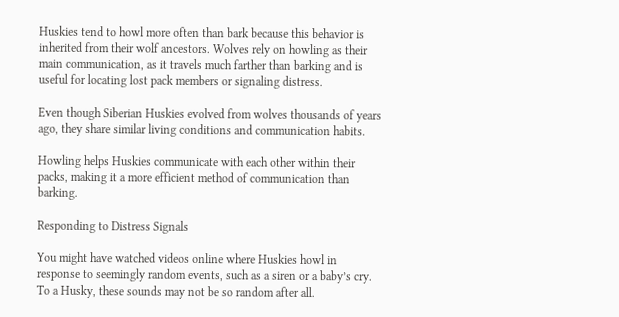Huskies tend to howl more often than bark because this behavior is inherited from their wolf ancestors. Wolves rely on howling as their main communication, as it travels much farther than barking and is useful for locating lost pack members or signaling distress.

Even though Siberian Huskies evolved from wolves thousands of years ago, they share similar living conditions and communication habits.

Howling helps Huskies communicate with each other within their packs, making it a more efficient method of communication than barking.

Responding to Distress Signals

You might have watched videos online where Huskies howl in response to seemingly random events, such as a siren or a baby’s cry. To a Husky, these sounds may not be so random after all.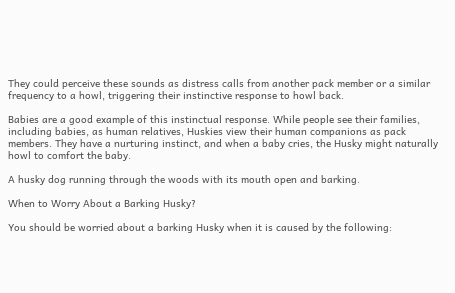They could perceive these sounds as distress calls from another pack member or a similar frequency to a howl, triggering their instinctive response to howl back.

Babies are a good example of this instinctual response. While people see their families, including babies, as human relatives, Huskies view their human companions as pack members. They have a nurturing instinct, and when a baby cries, the Husky might naturally howl to comfort the baby.

A husky dog running through the woods with its mouth open and barking.

When to Worry About a Barking Husky?

You should be worried about a barking Husky when it is caused by the following: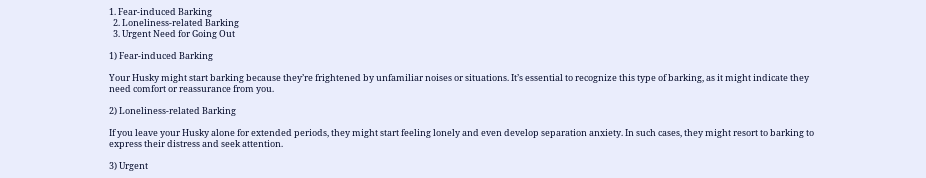1. Fear-induced Barking
  2. Loneliness-related Barking
  3. Urgent Need for Going Out

1) Fear-induced Barking

Your Husky might start barking because they’re frightened by unfamiliar noises or situations. It’s essential to recognize this type of barking, as it might indicate they need comfort or reassurance from you.

2) Loneliness-related Barking

If you leave your Husky alone for extended periods, they might start feeling lonely and even develop separation anxiety. In such cases, they might resort to barking to express their distress and seek attention.

3) Urgent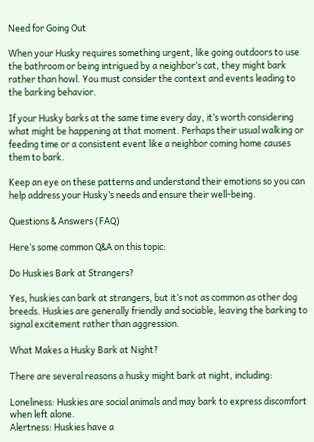Need for Going Out

When your Husky requires something urgent, like going outdoors to use the bathroom or being intrigued by a neighbor’s cat, they might bark rather than howl. You must consider the context and events leading to the barking behavior.

If your Husky barks at the same time every day, it’s worth considering what might be happening at that moment. Perhaps their usual walking or feeding time or a consistent event like a neighbor coming home causes them to bark.

Keep an eye on these patterns and understand their emotions so you can help address your Husky’s needs and ensure their well-being.

Questions & Answers (FAQ)

Here’s some common Q&A on this topic:

Do Huskies Bark at Strangers?

Yes, huskies can bark at strangers, but it’s not as common as other dog breeds. Huskies are generally friendly and sociable, leaving the barking to signal excitement rather than aggression.

What Makes a Husky Bark at Night?

There are several reasons a husky might bark at night, including:

Loneliness: Huskies are social animals and may bark to express discomfort when left alone.
Alertness: Huskies have a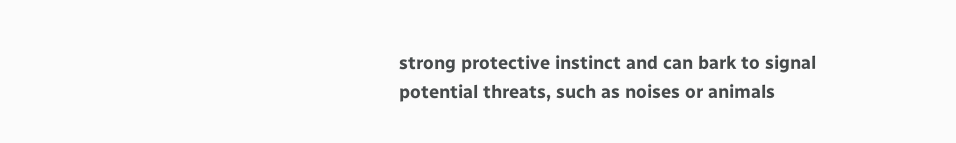strong protective instinct and can bark to signal potential threats, such as noises or animals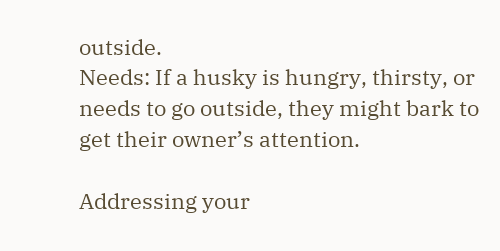outside.
Needs: If a husky is hungry, thirsty, or needs to go outside, they might bark to get their owner’s attention.

Addressing your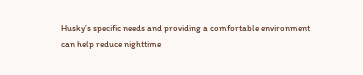Husky’s specific needs and providing a comfortable environment can help reduce nighttime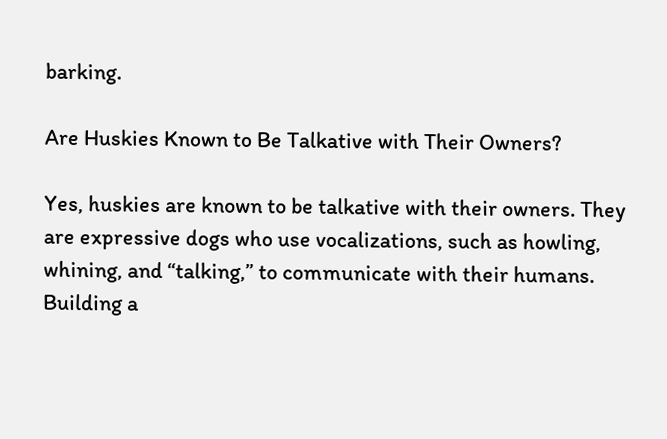barking.

Are Huskies Known to Be Talkative with Their Owners?

Yes, huskies are known to be talkative with their owners. They are expressive dogs who use vocalizations, such as howling, whining, and “talking,” to communicate with their humans. Building a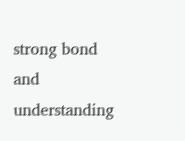strong bond and understanding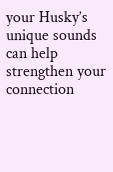your Husky’s unique sounds can help strengthen your connection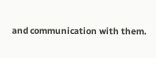and communication with them.